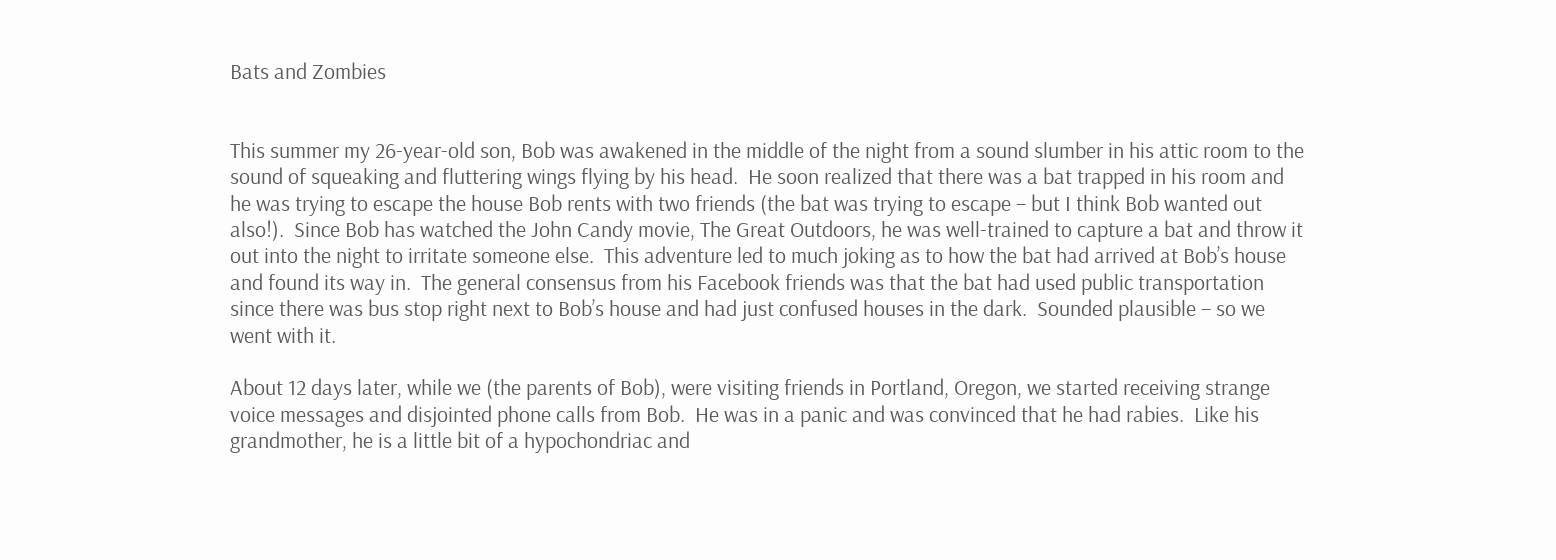Bats and Zombies


This summer my 26-year-old son, Bob was awakened in the middle of the night from a sound slumber in his attic room to the sound of squeaking and fluttering wings flying by his head.  He soon realized that there was a bat trapped in his room and he was trying to escape the house Bob rents with two friends (the bat was trying to escape – but I think Bob wanted out also!).  Since Bob has watched the John Candy movie, The Great Outdoors, he was well-trained to capture a bat and throw it out into the night to irritate someone else.  This adventure led to much joking as to how the bat had arrived at Bob’s house and found its way in.  The general consensus from his Facebook friends was that the bat had used public transportation since there was bus stop right next to Bob’s house and had just confused houses in the dark.  Sounded plausible – so we went with it.

About 12 days later, while we (the parents of Bob), were visiting friends in Portland, Oregon, we started receiving strange voice messages and disjointed phone calls from Bob.  He was in a panic and was convinced that he had rabies.  Like his grandmother, he is a little bit of a hypochondriac and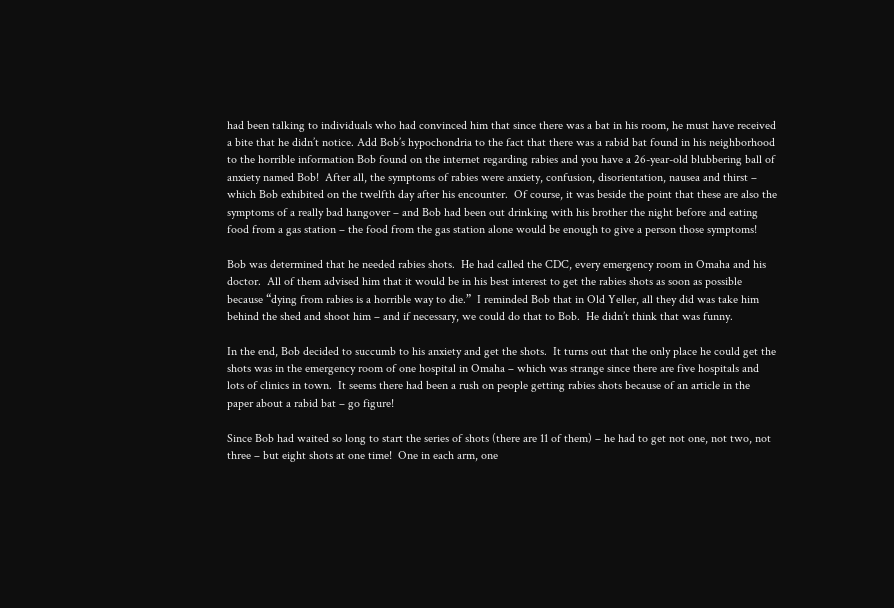had been talking to individuals who had convinced him that since there was a bat in his room, he must have received a bite that he didn’t notice. Add Bob’s hypochondria to the fact that there was a rabid bat found in his neighborhood to the horrible information Bob found on the internet regarding rabies and you have a 26-year-old blubbering ball of anxiety named Bob!  After all, the symptoms of rabies were anxiety, confusion, disorientation, nausea and thirst – which Bob exhibited on the twelfth day after his encounter.  Of course, it was beside the point that these are also the symptoms of a really bad hangover – and Bob had been out drinking with his brother the night before and eating food from a gas station – the food from the gas station alone would be enough to give a person those symptoms!

Bob was determined that he needed rabies shots.  He had called the CDC, every emergency room in Omaha and his doctor.  All of them advised him that it would be in his best interest to get the rabies shots as soon as possible because “dying from rabies is a horrible way to die.”  I reminded Bob that in Old Yeller, all they did was take him behind the shed and shoot him – and if necessary, we could do that to Bob.  He didn’t think that was funny.

In the end, Bob decided to succumb to his anxiety and get the shots.  It turns out that the only place he could get the shots was in the emergency room of one hospital in Omaha – which was strange since there are five hospitals and lots of clinics in town.  It seems there had been a rush on people getting rabies shots because of an article in the paper about a rabid bat – go figure!

Since Bob had waited so long to start the series of shots (there are 11 of them) – he had to get not one, not two, not three – but eight shots at one time!  One in each arm, one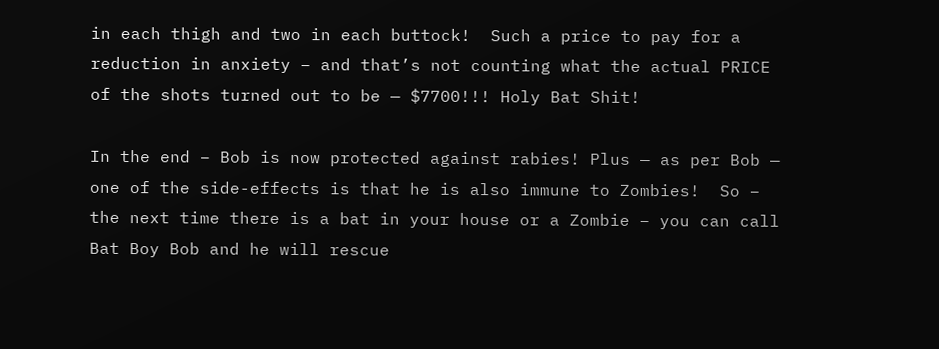in each thigh and two in each buttock!  Such a price to pay for a reduction in anxiety – and that’s not counting what the actual PRICE of the shots turned out to be — $7700!!! Holy Bat Shit!

In the end – Bob is now protected against rabies! Plus — as per Bob — one of the side-effects is that he is also immune to Zombies!  So – the next time there is a bat in your house or a Zombie – you can call Bat Boy Bob and he will rescue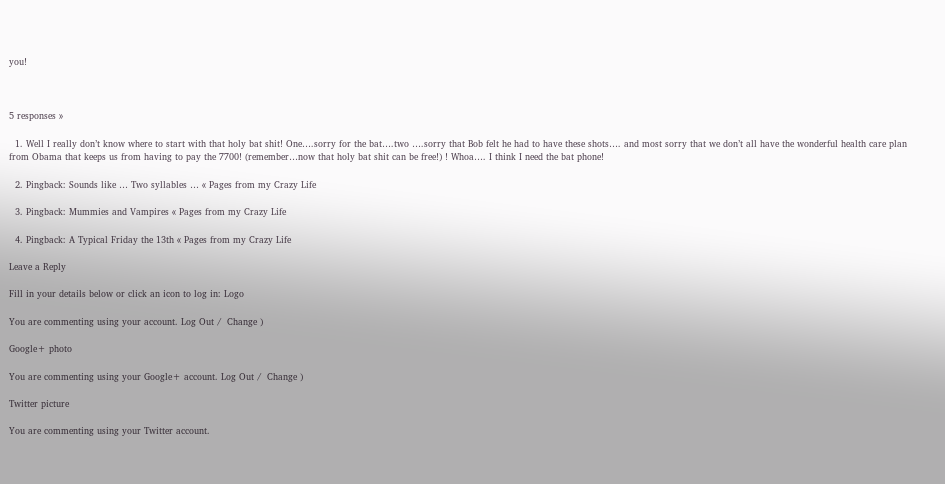you!



5 responses »

  1. Well I really don’t know where to start with that holy bat shit! One….sorry for the bat….two ….sorry that Bob felt he had to have these shots…. and most sorry that we don’t all have the wonderful health care plan from Obama that keeps us from having to pay the 7700! (remember…now that holy bat shit can be free!) ! Whoa…. I think I need the bat phone!

  2. Pingback: Sounds like … Two syllables … « Pages from my Crazy Life

  3. Pingback: Mummies and Vampires « Pages from my Crazy Life

  4. Pingback: A Typical Friday the 13th « Pages from my Crazy Life

Leave a Reply

Fill in your details below or click an icon to log in: Logo

You are commenting using your account. Log Out /  Change )

Google+ photo

You are commenting using your Google+ account. Log Out /  Change )

Twitter picture

You are commenting using your Twitter account.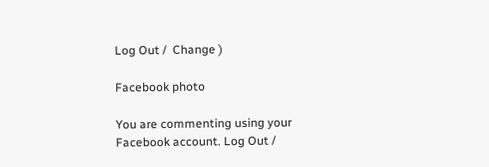Log Out /  Change )

Facebook photo

You are commenting using your Facebook account. Log Out /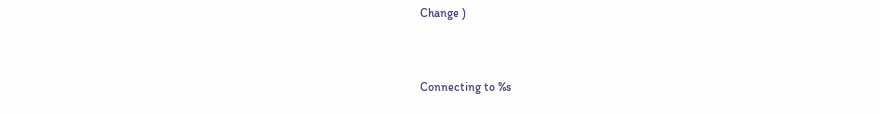Change )


Connecting to %s